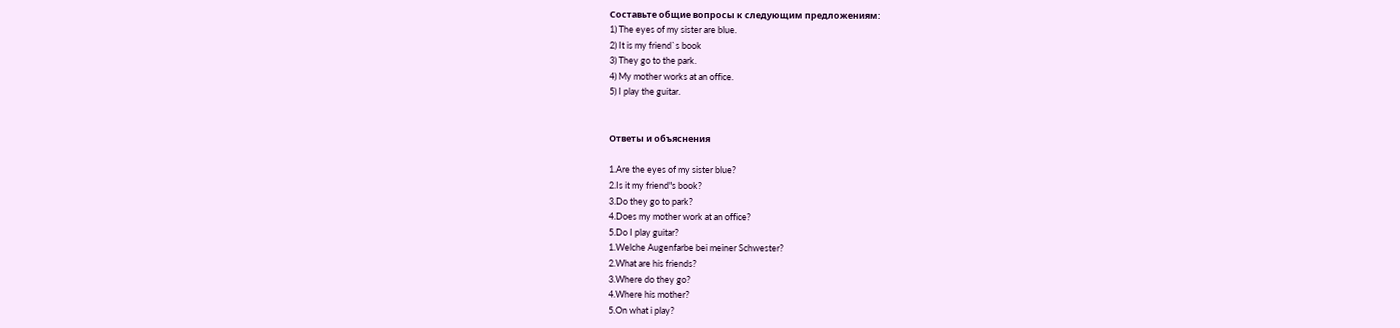Составьте общие вопросы к следующим предложениям:
1) The eyes of my sister are blue.
2) It is my friend`s book
3) They go to the park.
4) My mother works at an office.
5) I play the guitar.


Ответы и объяснения

1.Are the eyes of my sister blue?
2.Is it my friend"s book?
3.Do they go to park?
4.Does my mother work at an office?
5.Do I play guitar?
1.Welche Augenfarbe bei meiner Schwester?
2.What are his friends?
3.Where do they go?
4.Where his mother?
5.On what i play?